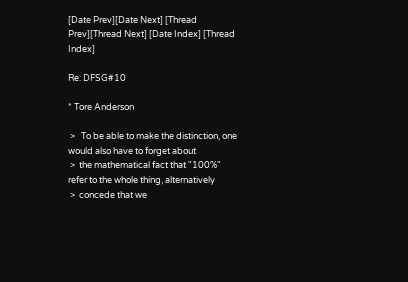[Date Prev][Date Next] [Thread Prev][Thread Next] [Date Index] [Thread Index]

Re: DFSG#10

* Tore Anderson

 >   To be able to make the distinction, one would also have to forget about
 >  the mathematical fact that "100%" refer to the whole thing, alternatively
 >  concede that we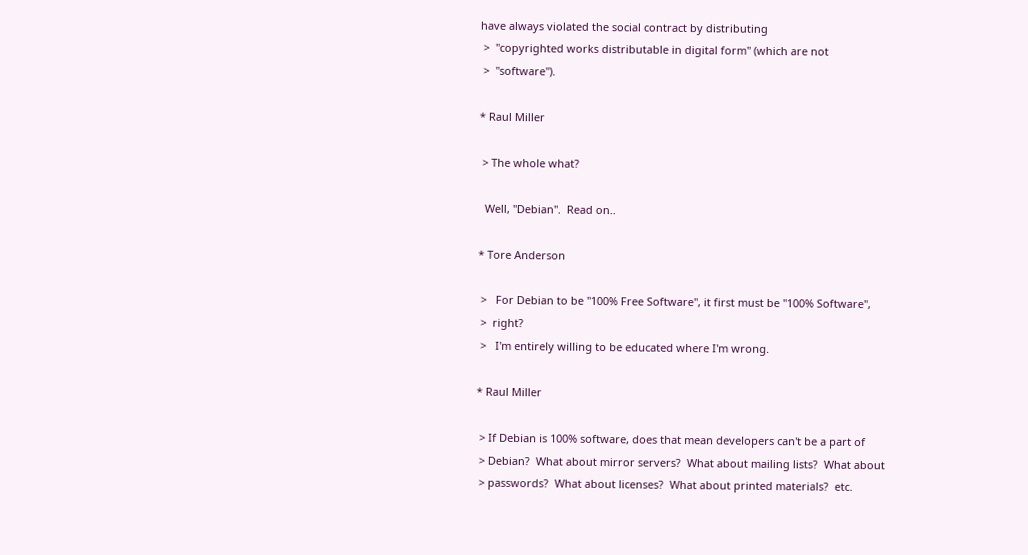have always violated the social contract by distributing
 >  "copyrighted works distributable in digital form" (which are not
 >  "software").

* Raul Miller

 > The whole what?

  Well, "Debian".  Read on..

* Tore Anderson

 >   For Debian to be "100% Free Software", it first must be "100% Software",
 >  right?
 >   I'm entirely willing to be educated where I'm wrong.

* Raul Miller

 > If Debian is 100% software, does that mean developers can't be a part of
 > Debian?  What about mirror servers?  What about mailing lists?  What about
 > passwords?  What about licenses?  What about printed materials?  etc.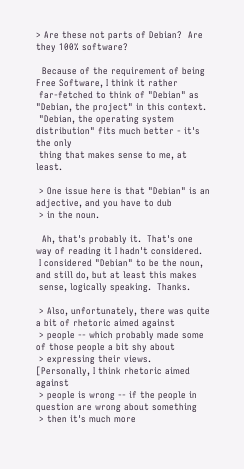> Are these not parts of Debian?  Are they 100% software?

  Because of the requirement of being Free Software, I think it rather
 far-fetched to think of "Debian" as "Debian, the project" in this context.
 "Debian, the operating system distribution" fits much better - it's the only
 thing that makes sense to me, at least.

 > One issue here is that "Debian" is an adjective, and you have to dub
 > in the noun.

  Ah, that's probably it.  That's one way of reading it I hadn't considered.
 I considered "Debian" to be the noun, and still do, but at least this makes
 sense, logically speaking.  Thanks.

 > Also, unfortunately, there was quite a bit of rhetoric aimed against
 > people -- which probably made some of those people a bit shy about
 > expressing their views.   [Personally, I think rhetoric aimed against
 > people is wrong -- if the people in question are wrong about something
 > then it's much more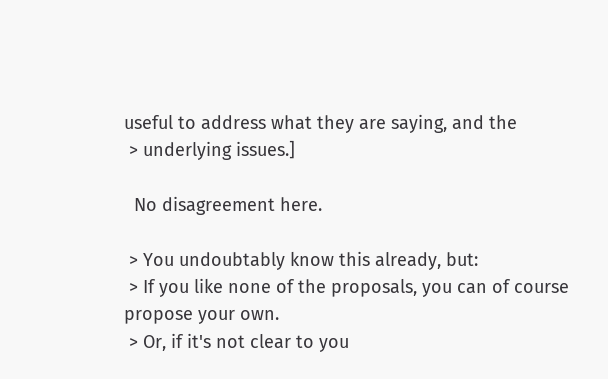useful to address what they are saying, and the
 > underlying issues.]

  No disagreement here.

 > You undoubtably know this already, but:
 > If you like none of the proposals, you can of course propose your own.
 > Or, if it's not clear to you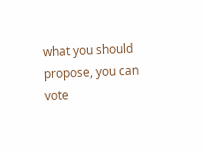what you should propose, you can vote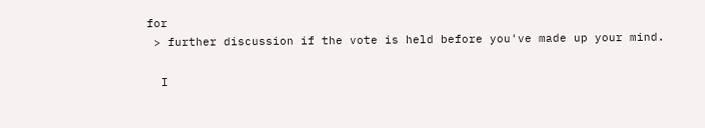for
 > further discussion if the vote is held before you've made up your mind.

  I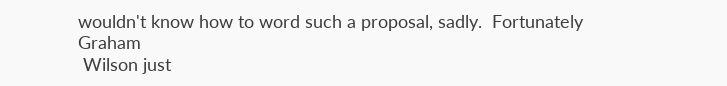wouldn't know how to word such a proposal, sadly.  Fortunately Graham
 Wilson just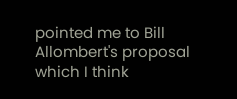pointed me to Bill Allombert's proposal which I think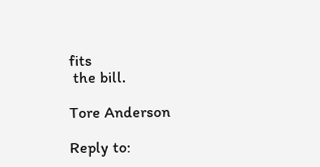fits
 the bill.

Tore Anderson

Reply to: